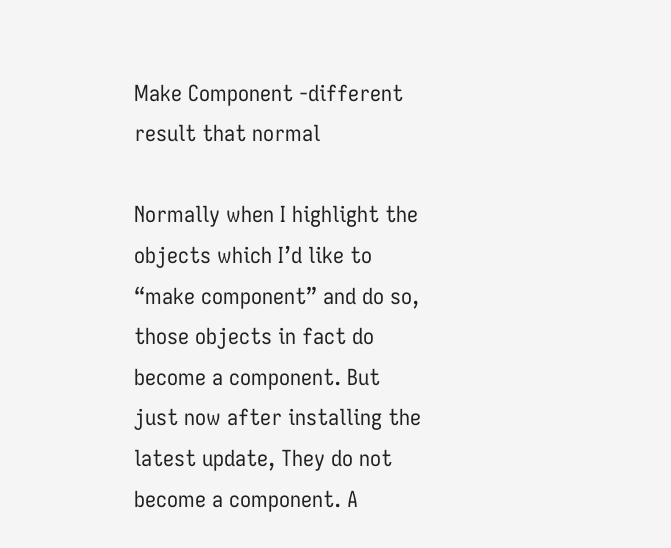Make Component -different result that normal

Normally when I highlight the objects which I’d like to “make component” and do so, those objects in fact do become a component. But just now after installing the latest update, They do not become a component. A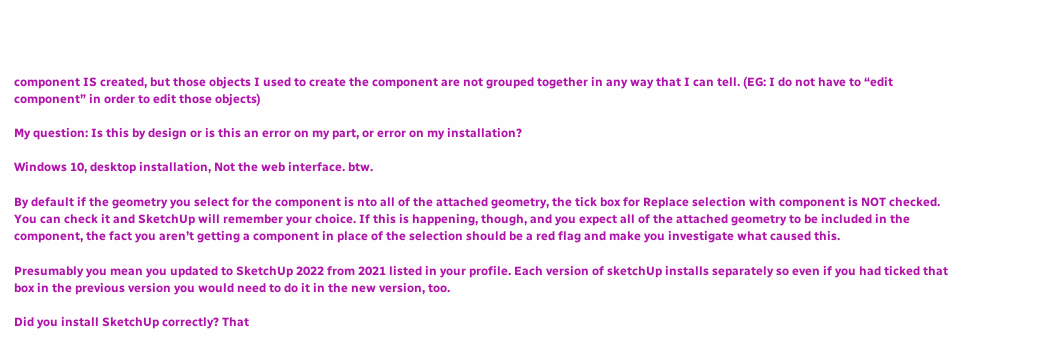component IS created, but those objects I used to create the component are not grouped together in any way that I can tell. (EG: I do not have to “edit component” in order to edit those objects)

My question: Is this by design or is this an error on my part, or error on my installation?

Windows 10, desktop installation, Not the web interface. btw.

By default if the geometry you select for the component is nto all of the attached geometry, the tick box for Replace selection with component is NOT checked. You can check it and SketchUp will remember your choice. If this is happening, though, and you expect all of the attached geometry to be included in the component, the fact you aren’t getting a component in place of the selection should be a red flag and make you investigate what caused this.

Presumably you mean you updated to SketchUp 2022 from 2021 listed in your profile. Each version of sketchUp installs separately so even if you had ticked that box in the previous version you would need to do it in the new version, too.

Did you install SketchUp correctly? That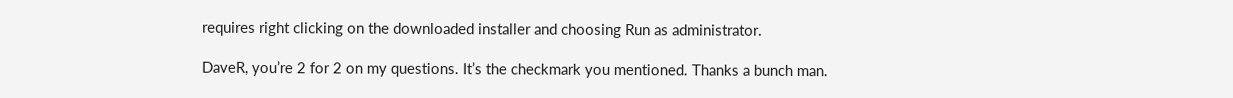requires right clicking on the downloaded installer and choosing Run as administrator.

DaveR, you’re 2 for 2 on my questions. It’s the checkmark you mentioned. Thanks a bunch man.